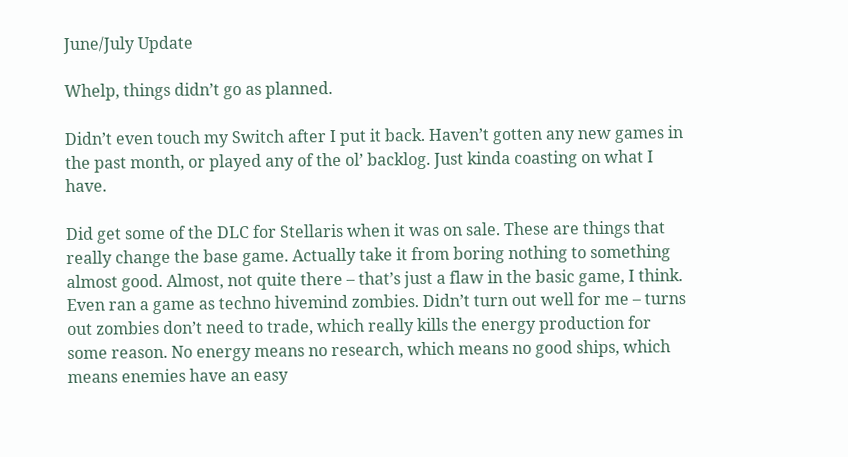June/July Update

Whelp, things didn’t go as planned.

Didn’t even touch my Switch after I put it back. Haven’t gotten any new games in the past month, or played any of the ol’ backlog. Just kinda coasting on what I have.

Did get some of the DLC for Stellaris when it was on sale. These are things that really change the base game. Actually take it from boring nothing to something almost good. Almost, not quite there – that’s just a flaw in the basic game, I think. Even ran a game as techno hivemind zombies. Didn’t turn out well for me – turns out zombies don’t need to trade, which really kills the energy production for some reason. No energy means no research, which means no good ships, which means enemies have an easy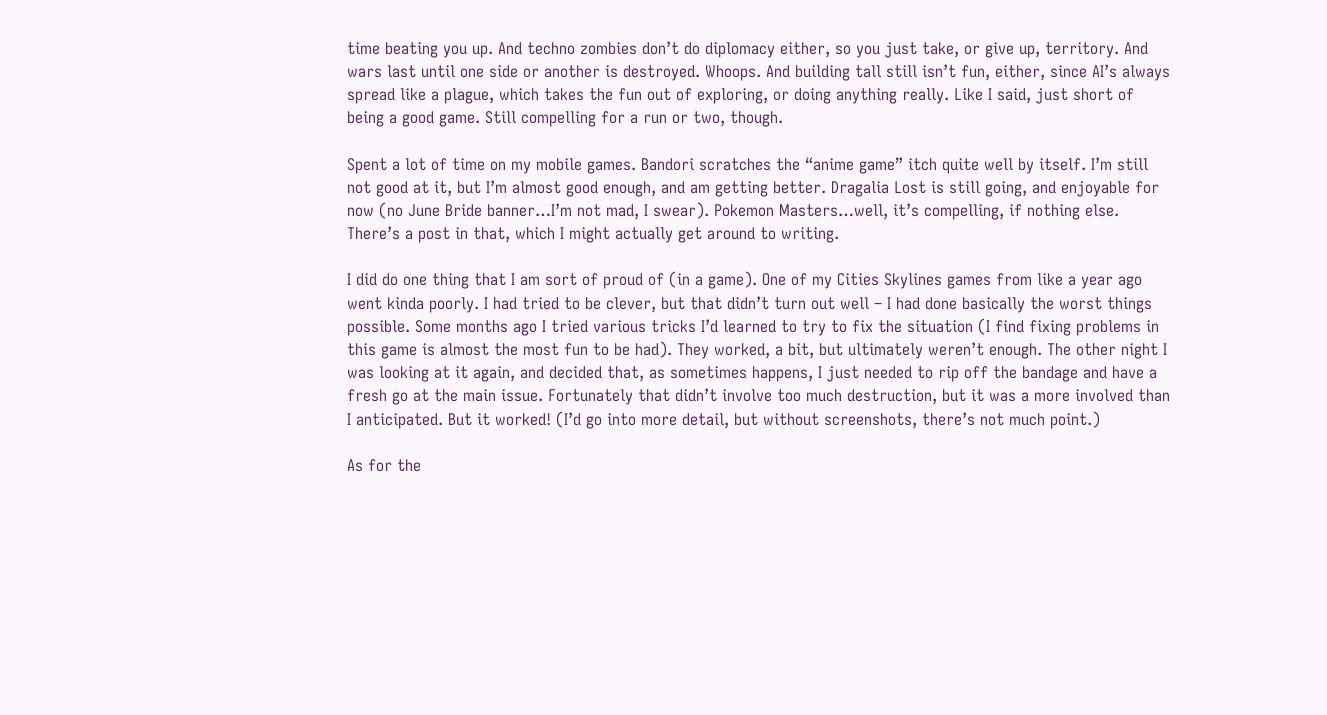time beating you up. And techno zombies don’t do diplomacy either, so you just take, or give up, territory. And wars last until one side or another is destroyed. Whoops. And building tall still isn’t fun, either, since AI’s always spread like a plague, which takes the fun out of exploring, or doing anything really. Like I said, just short of being a good game. Still compelling for a run or two, though.

Spent a lot of time on my mobile games. Bandori scratches the “anime game” itch quite well by itself. I’m still not good at it, but I’m almost good enough, and am getting better. Dragalia Lost is still going, and enjoyable for now (no June Bride banner…I’m not mad, I swear). Pokemon Masters…well, it’s compelling, if nothing else. There’s a post in that, which I might actually get around to writing.

I did do one thing that I am sort of proud of (in a game). One of my Cities Skylines games from like a year ago went kinda poorly. I had tried to be clever, but that didn’t turn out well – I had done basically the worst things possible. Some months ago I tried various tricks I’d learned to try to fix the situation (I find fixing problems in this game is almost the most fun to be had). They worked, a bit, but ultimately weren’t enough. The other night I was looking at it again, and decided that, as sometimes happens, I just needed to rip off the bandage and have a fresh go at the main issue. Fortunately that didn’t involve too much destruction, but it was a more involved than I anticipated. But it worked! (I’d go into more detail, but without screenshots, there’s not much point.)

As for the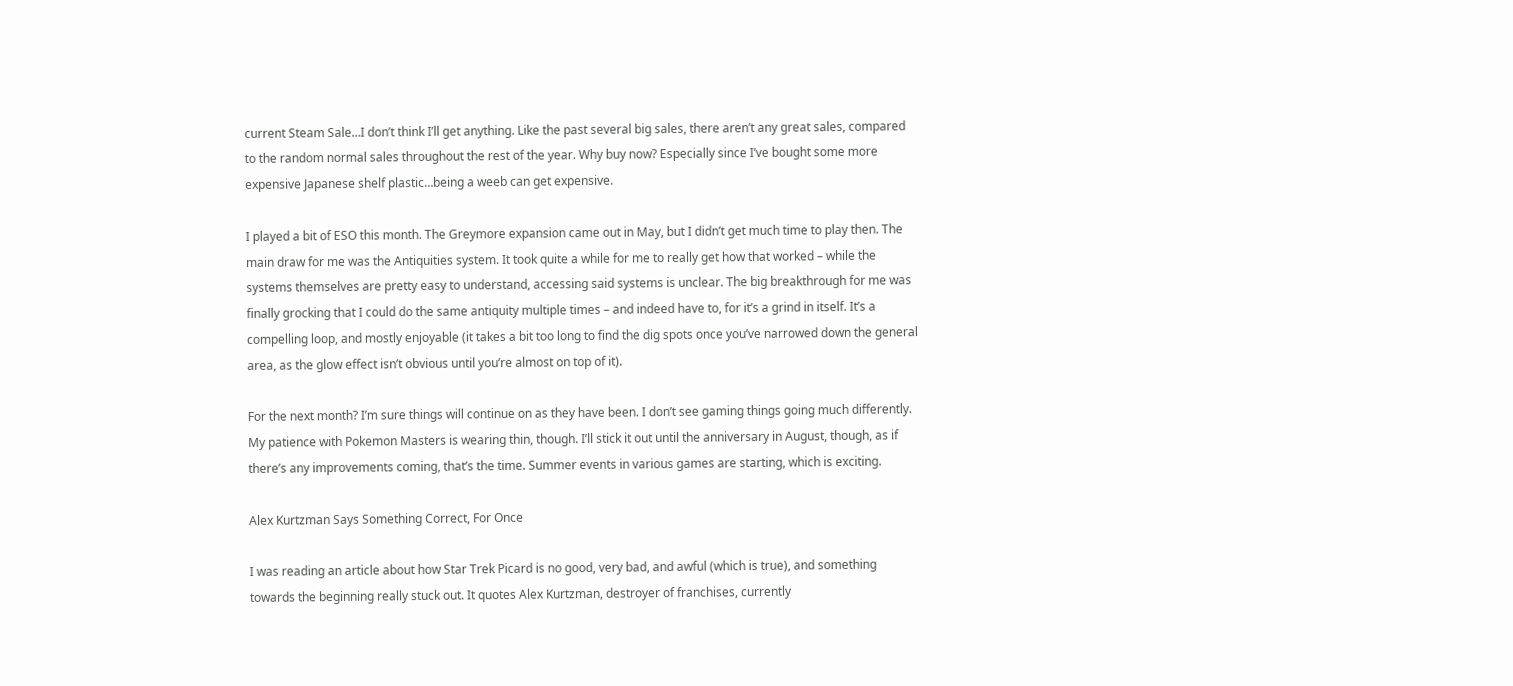current Steam Sale…I don’t think I’ll get anything. Like the past several big sales, there aren’t any great sales, compared to the random normal sales throughout the rest of the year. Why buy now? Especially since I’ve bought some more expensive Japanese shelf plastic…being a weeb can get expensive.

I played a bit of ESO this month. The Greymore expansion came out in May, but I didn’t get much time to play then. The main draw for me was the Antiquities system. It took quite a while for me to really get how that worked – while the systems themselves are pretty easy to understand, accessing said systems is unclear. The big breakthrough for me was finally grocking that I could do the same antiquity multiple times – and indeed have to, for it’s a grind in itself. It’s a compelling loop, and mostly enjoyable (it takes a bit too long to find the dig spots once you’ve narrowed down the general area, as the glow effect isn’t obvious until you’re almost on top of it).

For the next month? I’m sure things will continue on as they have been. I don’t see gaming things going much differently. My patience with Pokemon Masters is wearing thin, though. I’ll stick it out until the anniversary in August, though, as if there’s any improvements coming, that’s the time. Summer events in various games are starting, which is exciting.

Alex Kurtzman Says Something Correct, For Once

I was reading an article about how Star Trek Picard is no good, very bad, and awful (which is true), and something towards the beginning really stuck out. It quotes Alex Kurtzman, destroyer of franchises, currently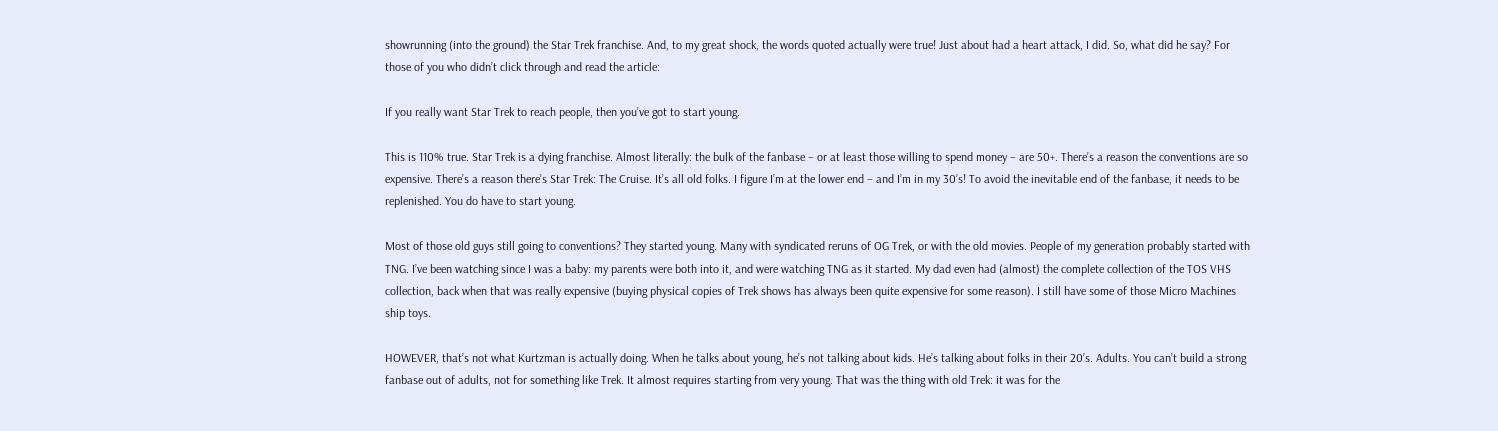showrunning (into the ground) the Star Trek franchise. And, to my great shock, the words quoted actually were true! Just about had a heart attack, I did. So, what did he say? For those of you who didn’t click through and read the article:

If you really want Star Trek to reach people, then you’ve got to start young.

This is 110% true. Star Trek is a dying franchise. Almost literally: the bulk of the fanbase – or at least those willing to spend money – are 50+. There’s a reason the conventions are so expensive. There’s a reason there’s Star Trek: The Cruise. It’s all old folks. I figure I’m at the lower end – and I’m in my 30’s! To avoid the inevitable end of the fanbase, it needs to be replenished. You do have to start young.

Most of those old guys still going to conventions? They started young. Many with syndicated reruns of OG Trek, or with the old movies. People of my generation probably started with TNG. I’ve been watching since I was a baby: my parents were both into it, and were watching TNG as it started. My dad even had (almost) the complete collection of the TOS VHS collection, back when that was really expensive (buying physical copies of Trek shows has always been quite expensive for some reason). I still have some of those Micro Machines ship toys.

HOWEVER, that’s not what Kurtzman is actually doing. When he talks about young, he’s not talking about kids. He’s talking about folks in their 20’s. Adults. You can’t build a strong fanbase out of adults, not for something like Trek. It almost requires starting from very young. That was the thing with old Trek: it was for the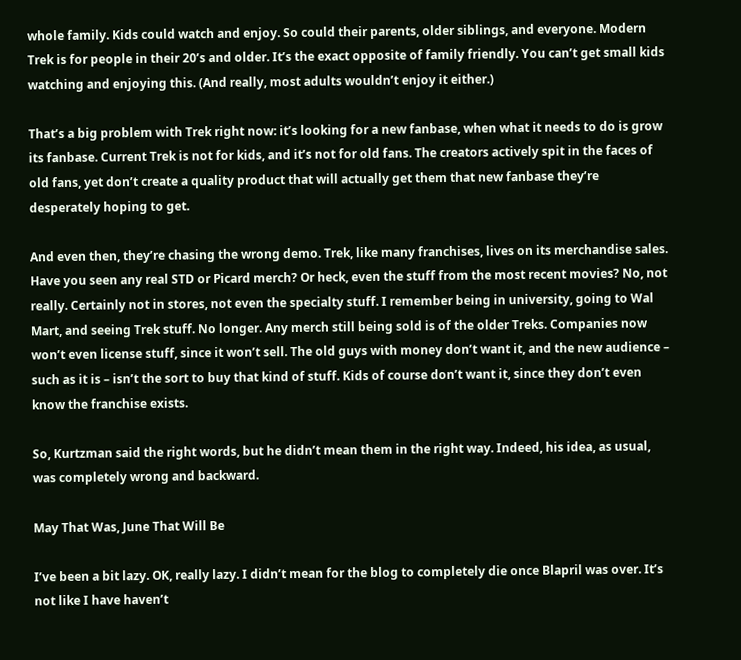whole family. Kids could watch and enjoy. So could their parents, older siblings, and everyone. Modern Trek is for people in their 20’s and older. It’s the exact opposite of family friendly. You can’t get small kids watching and enjoying this. (And really, most adults wouldn’t enjoy it either.)

That’s a big problem with Trek right now: it’s looking for a new fanbase, when what it needs to do is grow its fanbase. Current Trek is not for kids, and it’s not for old fans. The creators actively spit in the faces of old fans, yet don’t create a quality product that will actually get them that new fanbase they’re desperately hoping to get.

And even then, they’re chasing the wrong demo. Trek, like many franchises, lives on its merchandise sales. Have you seen any real STD or Picard merch? Or heck, even the stuff from the most recent movies? No, not really. Certainly not in stores, not even the specialty stuff. I remember being in university, going to Wal Mart, and seeing Trek stuff. No longer. Any merch still being sold is of the older Treks. Companies now won’t even license stuff, since it won’t sell. The old guys with money don’t want it, and the new audience – such as it is – isn’t the sort to buy that kind of stuff. Kids of course don’t want it, since they don’t even know the franchise exists.

So, Kurtzman said the right words, but he didn’t mean them in the right way. Indeed, his idea, as usual, was completely wrong and backward.

May That Was, June That Will Be

I’ve been a bit lazy. OK, really lazy. I didn’t mean for the blog to completely die once Blapril was over. It’s not like I have haven’t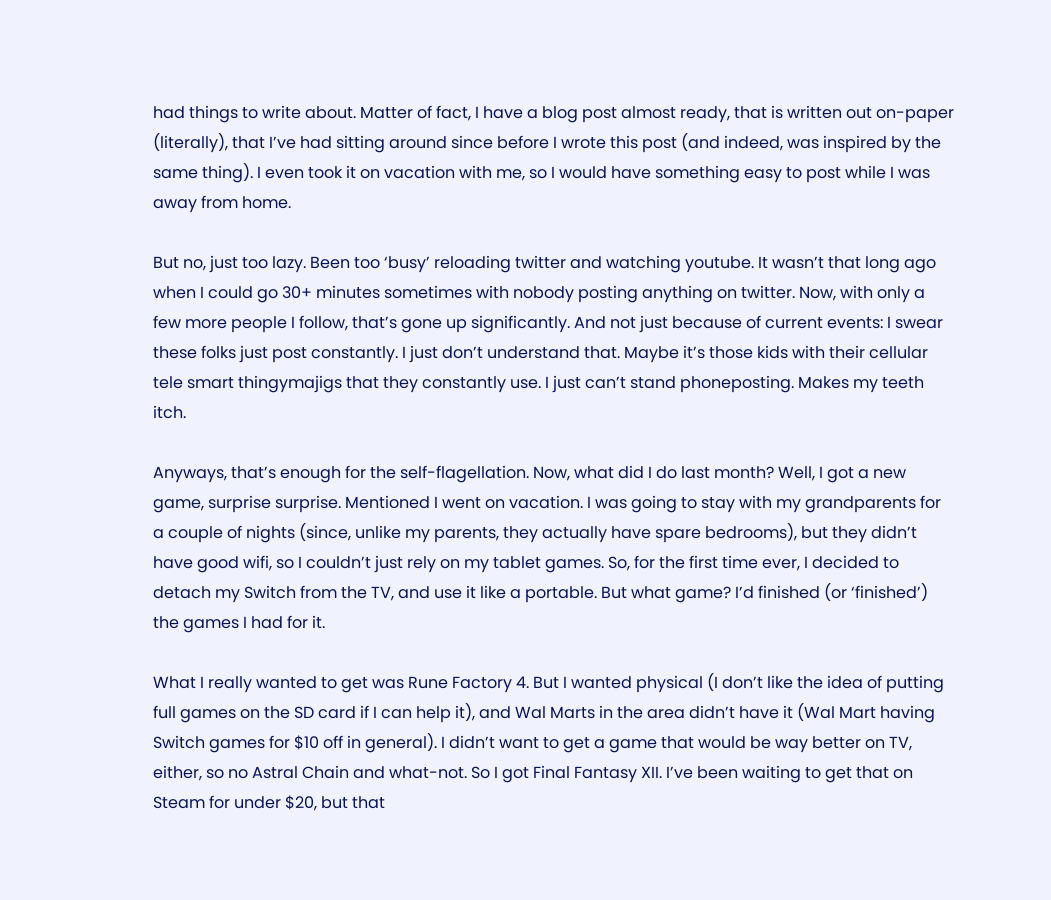had things to write about. Matter of fact, I have a blog post almost ready, that is written out on-paper (literally), that I’ve had sitting around since before I wrote this post (and indeed, was inspired by the same thing). I even took it on vacation with me, so I would have something easy to post while I was away from home.

But no, just too lazy. Been too ‘busy’ reloading twitter and watching youtube. It wasn’t that long ago when I could go 30+ minutes sometimes with nobody posting anything on twitter. Now, with only a few more people I follow, that’s gone up significantly. And not just because of current events: I swear these folks just post constantly. I just don’t understand that. Maybe it’s those kids with their cellular tele smart thingymajigs that they constantly use. I just can’t stand phoneposting. Makes my teeth itch.

Anyways, that’s enough for the self-flagellation. Now, what did I do last month? Well, I got a new game, surprise surprise. Mentioned I went on vacation. I was going to stay with my grandparents for a couple of nights (since, unlike my parents, they actually have spare bedrooms), but they didn’t have good wifi, so I couldn’t just rely on my tablet games. So, for the first time ever, I decided to detach my Switch from the TV, and use it like a portable. But what game? I’d finished (or ‘finished’) the games I had for it.

What I really wanted to get was Rune Factory 4. But I wanted physical (I don’t like the idea of putting full games on the SD card if I can help it), and Wal Marts in the area didn’t have it (Wal Mart having Switch games for $10 off in general). I didn’t want to get a game that would be way better on TV, either, so no Astral Chain and what-not. So I got Final Fantasy XII. I’ve been waiting to get that on Steam for under $20, but that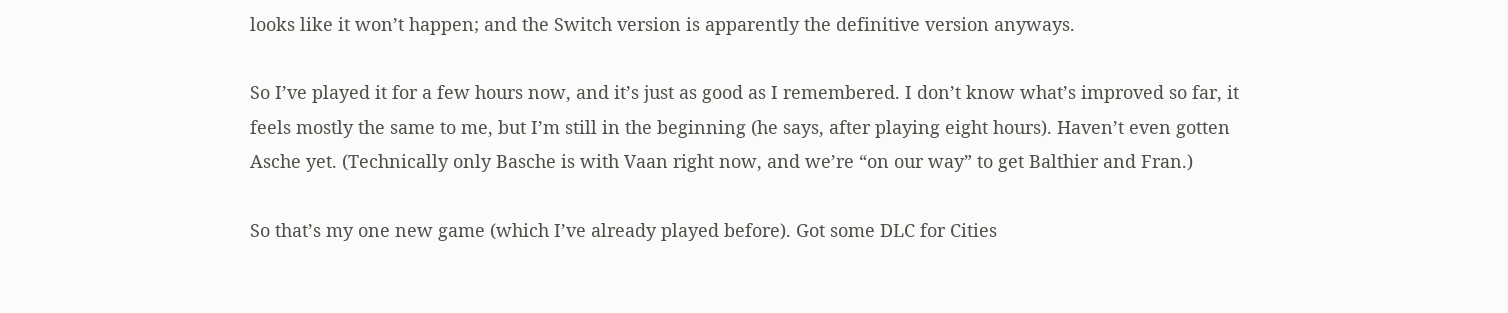looks like it won’t happen; and the Switch version is apparently the definitive version anyways.

So I’ve played it for a few hours now, and it’s just as good as I remembered. I don’t know what’s improved so far, it feels mostly the same to me, but I’m still in the beginning (he says, after playing eight hours). Haven’t even gotten Asche yet. (Technically only Basche is with Vaan right now, and we’re “on our way” to get Balthier and Fran.)

So that’s my one new game (which I’ve already played before). Got some DLC for Cities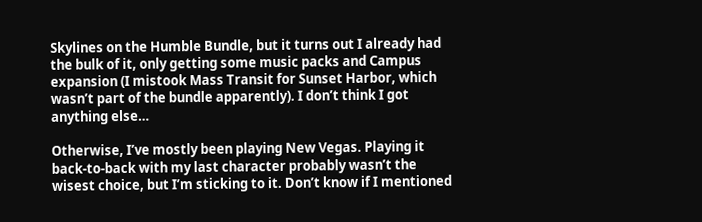Skylines on the Humble Bundle, but it turns out I already had the bulk of it, only getting some music packs and Campus expansion (I mistook Mass Transit for Sunset Harbor, which wasn’t part of the bundle apparently). I don’t think I got anything else…

Otherwise, I’ve mostly been playing New Vegas. Playing it back-to-back with my last character probably wasn’t the wisest choice, but I’m sticking to it. Don’t know if I mentioned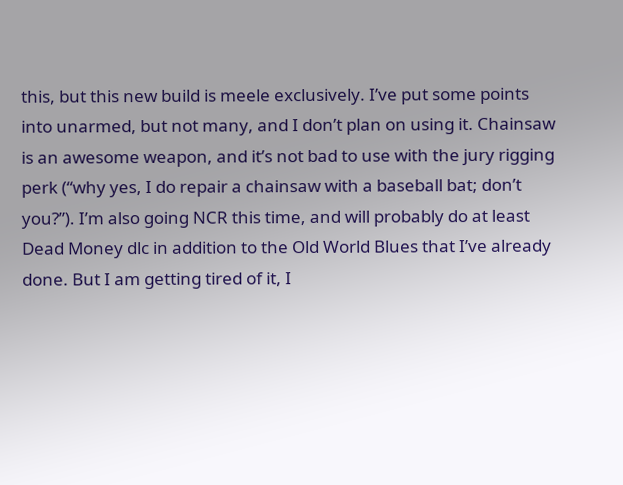this, but this new build is meele exclusively. I’ve put some points into unarmed, but not many, and I don’t plan on using it. Chainsaw is an awesome weapon, and it’s not bad to use with the jury rigging perk (“why yes, I do repair a chainsaw with a baseball bat; don’t you?”). I’m also going NCR this time, and will probably do at least Dead Money dlc in addition to the Old World Blues that I’ve already done. But I am getting tired of it, I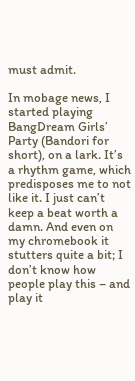must admit.

In mobage news, I started playing BangDream Girls’ Party (Bandori for short), on a lark. It’s a rhythm game, which predisposes me to not like it. I just can’t keep a beat worth a damn. And even on my chromebook it stutters quite a bit; I don’t know how people play this – and play it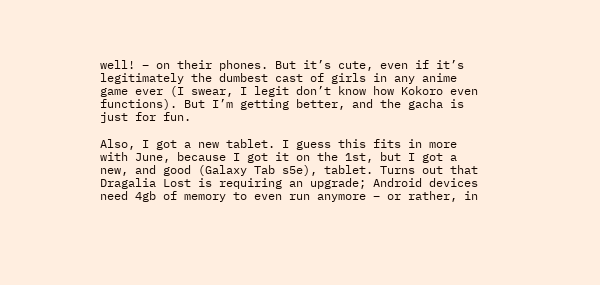well! – on their phones. But it’s cute, even if it’s legitimately the dumbest cast of girls in any anime game ever (I swear, I legit don’t know how Kokoro even functions). But I’m getting better, and the gacha is just for fun.

Also, I got a new tablet. I guess this fits in more with June, because I got it on the 1st, but I got a new, and good (Galaxy Tab s5e), tablet. Turns out that Dragalia Lost is requiring an upgrade; Android devices need 4gb of memory to even run anymore – or rather, in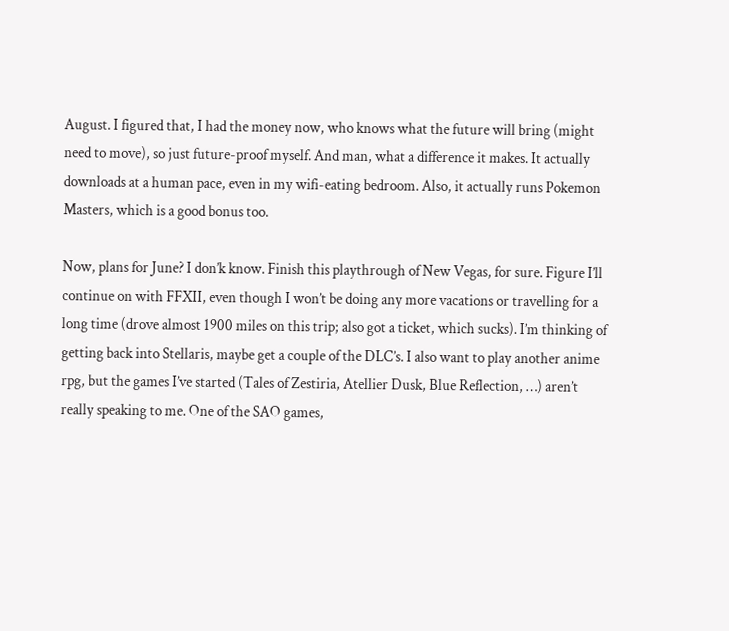August. I figured that, I had the money now, who knows what the future will bring (might need to move), so just future-proof myself. And man, what a difference it makes. It actually downloads at a human pace, even in my wifi-eating bedroom. Also, it actually runs Pokemon Masters, which is a good bonus too.

Now, plans for June? I don’k know. Finish this playthrough of New Vegas, for sure. Figure I’ll continue on with FFXII, even though I won’t be doing any more vacations or travelling for a long time (drove almost 1900 miles on this trip; also got a ticket, which sucks). I’m thinking of getting back into Stellaris, maybe get a couple of the DLC’s. I also want to play another anime rpg, but the games I’ve started (Tales of Zestiria, Atellier Dusk, Blue Reflection, …) aren’t really speaking to me. One of the SAO games,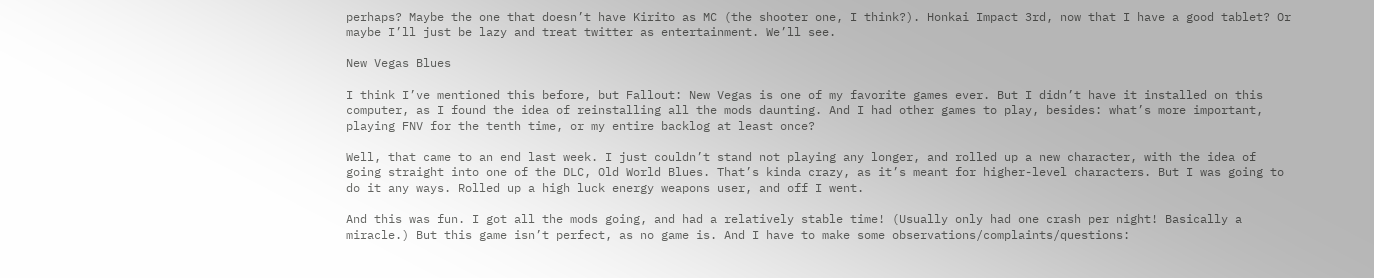perhaps? Maybe the one that doesn’t have Kirito as MC (the shooter one, I think?). Honkai Impact 3rd, now that I have a good tablet? Or maybe I’ll just be lazy and treat twitter as entertainment. We’ll see.

New Vegas Blues

I think I’ve mentioned this before, but Fallout: New Vegas is one of my favorite games ever. But I didn’t have it installed on this computer, as I found the idea of reinstalling all the mods daunting. And I had other games to play, besides: what’s more important, playing FNV for the tenth time, or my entire backlog at least once?

Well, that came to an end last week. I just couldn’t stand not playing any longer, and rolled up a new character, with the idea of going straight into one of the DLC, Old World Blues. That’s kinda crazy, as it’s meant for higher-level characters. But I was going to do it any ways. Rolled up a high luck energy weapons user, and off I went.

And this was fun. I got all the mods going, and had a relatively stable time! (Usually only had one crash per night! Basically a miracle.) But this game isn’t perfect, as no game is. And I have to make some observations/complaints/questions: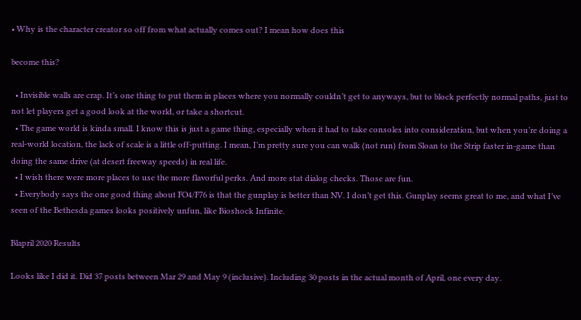• Why is the character creator so off from what actually comes out? I mean how does this

become this?

  • Invisible walls are crap. It’s one thing to put them in places where you normally couldn’t get to anyways, but to block perfectly normal paths, just to not let players get a good look at the world, or take a shortcut.
  • The game world is kinda small. I know this is just a game thing, especially when it had to take consoles into consideration, but when you’re doing a real-world location, the lack of scale is a little off-putting. I mean, I’m pretty sure you can walk (not run) from Sloan to the Strip faster in-game than doing the same drive (at desert freeway speeds) in real life.
  • I wish there were more places to use the more flavorful perks. And more stat dialog checks. Those are fun.
  • Everybody says the one good thing about FO4/F76 is that the gunplay is better than NV. I don’t get this. Gunplay seems great to me, and what I’ve seen of the Bethesda games looks positively unfun, like Bioshock Infinite.

Blapril 2020 Results

Looks like I did it. Did 37 posts between Mar 29 and May 9 (inclusive). Including 30 posts in the actual month of April, one every day.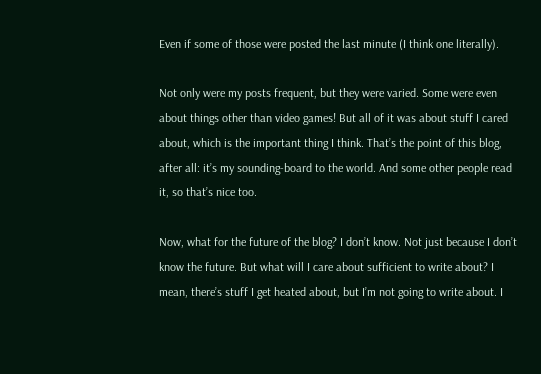Even if some of those were posted the last minute (I think one literally).

Not only were my posts frequent, but they were varied. Some were even about things other than video games! But all of it was about stuff I cared about, which is the important thing I think. That’s the point of this blog, after all: it’s my sounding-board to the world. And some other people read it, so that’s nice too.

Now, what for the future of the blog? I don’t know. Not just because I don’t know the future. But what will I care about sufficient to write about? I mean, there’s stuff I get heated about, but I’m not going to write about. I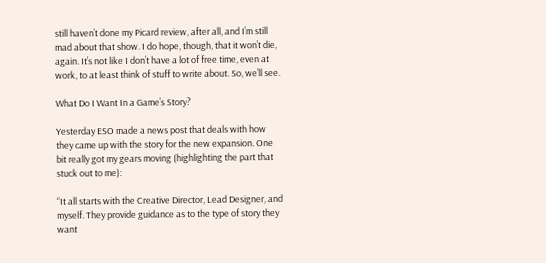still haven’t done my Picard review, after all, and I’m still mad about that show. I do hope, though, that it won’t die, again. It’s not like I don’t have a lot of free time, even at work, to at least think of stuff to write about. So, we’ll see.

What Do I Want In a Game’s Story?

Yesterday ESO made a news post that deals with how they came up with the story for the new expansion. One bit really got my gears moving (highlighting the part that stuck out to me):

“It all starts with the Creative Director, Lead Designer, and myself. They provide guidance as to the type of story they want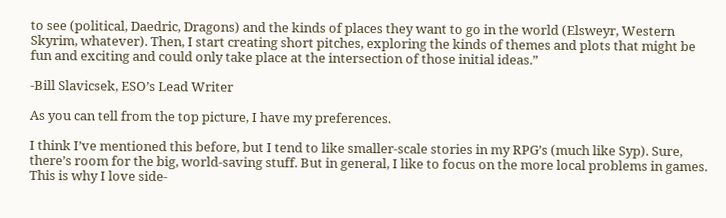to see (political, Daedric, Dragons) and the kinds of places they want to go in the world (Elsweyr, Western Skyrim, whatever). Then, I start creating short pitches, exploring the kinds of themes and plots that might be fun and exciting and could only take place at the intersection of those initial ideas.”

-Bill Slavicsek, ESO’s Lead Writer

As you can tell from the top picture, I have my preferences.

I think I’ve mentioned this before, but I tend to like smaller-scale stories in my RPG’s (much like Syp). Sure, there’s room for the big, world-saving stuff. But in general, I like to focus on the more local problems in games. This is why I love side-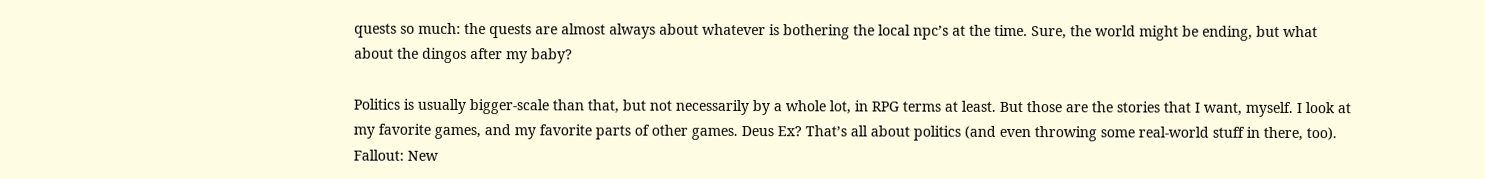quests so much: the quests are almost always about whatever is bothering the local npc’s at the time. Sure, the world might be ending, but what about the dingos after my baby?

Politics is usually bigger-scale than that, but not necessarily by a whole lot, in RPG terms at least. But those are the stories that I want, myself. I look at my favorite games, and my favorite parts of other games. Deus Ex? That’s all about politics (and even throwing some real-world stuff in there, too). Fallout: New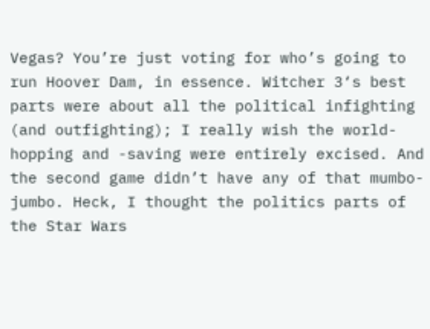Vegas? You’re just voting for who’s going to run Hoover Dam, in essence. Witcher 3‘s best parts were about all the political infighting (and outfighting); I really wish the world-hopping and -saving were entirely excised. And the second game didn’t have any of that mumbo-jumbo. Heck, I thought the politics parts of the Star Wars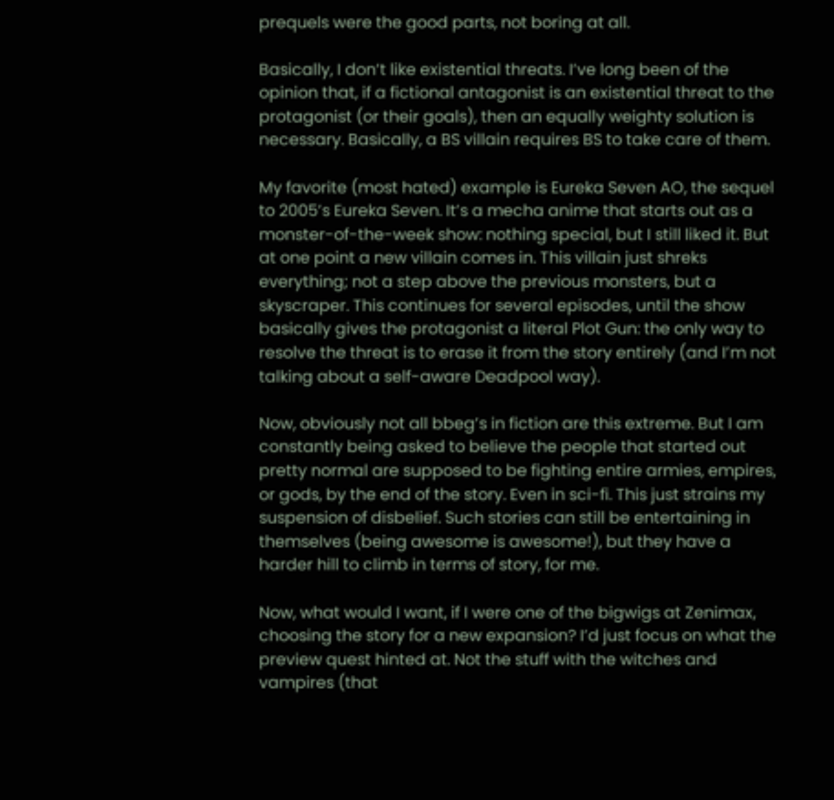prequels were the good parts, not boring at all.

Basically, I don’t like existential threats. I’ve long been of the opinion that, if a fictional antagonist is an existential threat to the protagonist (or their goals), then an equally weighty solution is necessary. Basically, a BS villain requires BS to take care of them.

My favorite (most hated) example is Eureka Seven AO, the sequel to 2005’s Eureka Seven. It’s a mecha anime that starts out as a monster-of-the-week show: nothing special, but I still liked it. But at one point a new villain comes in. This villain just shreks everything; not a step above the previous monsters, but a skyscraper. This continues for several episodes, until the show basically gives the protagonist a literal Plot Gun: the only way to resolve the threat is to erase it from the story entirely (and I’m not talking about a self-aware Deadpool way).

Now, obviously not all bbeg’s in fiction are this extreme. But I am constantly being asked to believe the people that started out pretty normal are supposed to be fighting entire armies, empires, or gods, by the end of the story. Even in sci-fi. This just strains my suspension of disbelief. Such stories can still be entertaining in themselves (being awesome is awesome!), but they have a harder hill to climb in terms of story, for me.

Now, what would I want, if I were one of the bigwigs at Zenimax, choosing the story for a new expansion? I’d just focus on what the preview quest hinted at. Not the stuff with the witches and vampires (that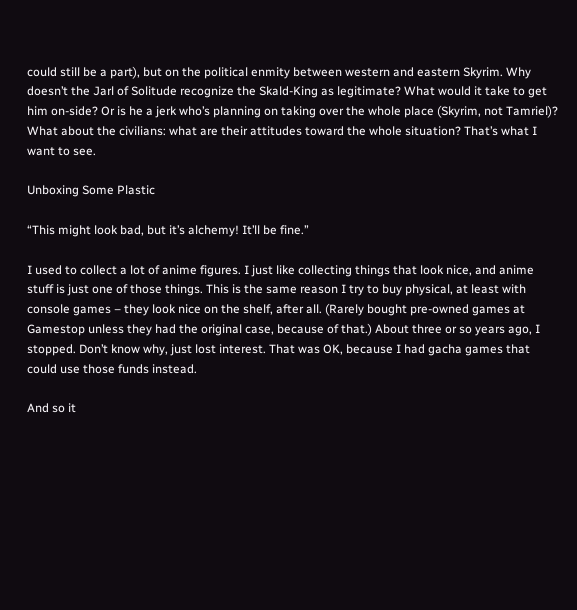could still be a part), but on the political enmity between western and eastern Skyrim. Why doesn’t the Jarl of Solitude recognize the Skald-King as legitimate? What would it take to get him on-side? Or is he a jerk who’s planning on taking over the whole place (Skyrim, not Tamriel)? What about the civilians: what are their attitudes toward the whole situation? That’s what I want to see.

Unboxing Some Plastic

“This might look bad, but it’s alchemy! It’ll be fine.”

I used to collect a lot of anime figures. I just like collecting things that look nice, and anime stuff is just one of those things. This is the same reason I try to buy physical, at least with console games – they look nice on the shelf, after all. (Rarely bought pre-owned games at Gamestop unless they had the original case, because of that.) About three or so years ago, I stopped. Don’t know why, just lost interest. That was OK, because I had gacha games that could use those funds instead.

And so it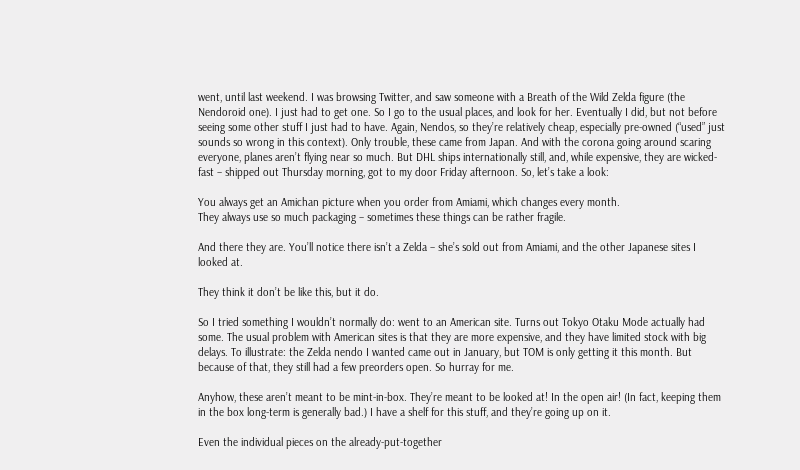went, until last weekend. I was browsing Twitter, and saw someone with a Breath of the Wild Zelda figure (the Nendoroid one). I just had to get one. So I go to the usual places, and look for her. Eventually I did, but not before seeing some other stuff I just had to have. Again, Nendos, so they’re relatively cheap, especially pre-owned (“used” just sounds so wrong in this context). Only trouble, these came from Japan. And with the corona going around scaring everyone, planes aren’t flying near so much. But DHL ships internationally still, and, while expensive, they are wicked-fast – shipped out Thursday morning, got to my door Friday afternoon. So, let’s take a look:

You always get an Amichan picture when you order from Amiami, which changes every month.
They always use so much packaging – sometimes these things can be rather fragile.

And there they are. You’ll notice there isn’t a Zelda – she’s sold out from Amiami, and the other Japanese sites I looked at.

They think it don’t be like this, but it do.

So I tried something I wouldn’t normally do: went to an American site. Turns out Tokyo Otaku Mode actually had some. The usual problem with American sites is that they are more expensive, and they have limited stock with big delays. To illustrate: the Zelda nendo I wanted came out in January, but TOM is only getting it this month. But because of that, they still had a few preorders open. So hurray for me.

Anyhow, these aren’t meant to be mint-in-box. They’re meant to be looked at! In the open air! (In fact, keeping them in the box long-term is generally bad.) I have a shelf for this stuff, and they’re going up on it.

Even the individual pieces on the already-put-together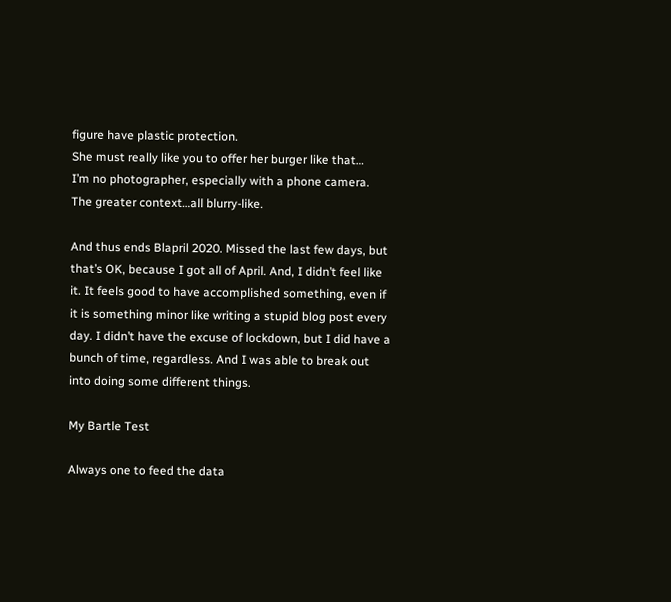figure have plastic protection.
She must really like you to offer her burger like that…
I’m no photographer, especially with a phone camera.
The greater context…all blurry-like.

And thus ends Blapril 2020. Missed the last few days, but that’s OK, because I got all of April. And, I didn’t feel like it. It feels good to have accomplished something, even if it is something minor like writing a stupid blog post every day. I didn’t have the excuse of lockdown, but I did have a bunch of time, regardless. And I was able to break out into doing some different things.

My Bartle Test

Always one to feed the data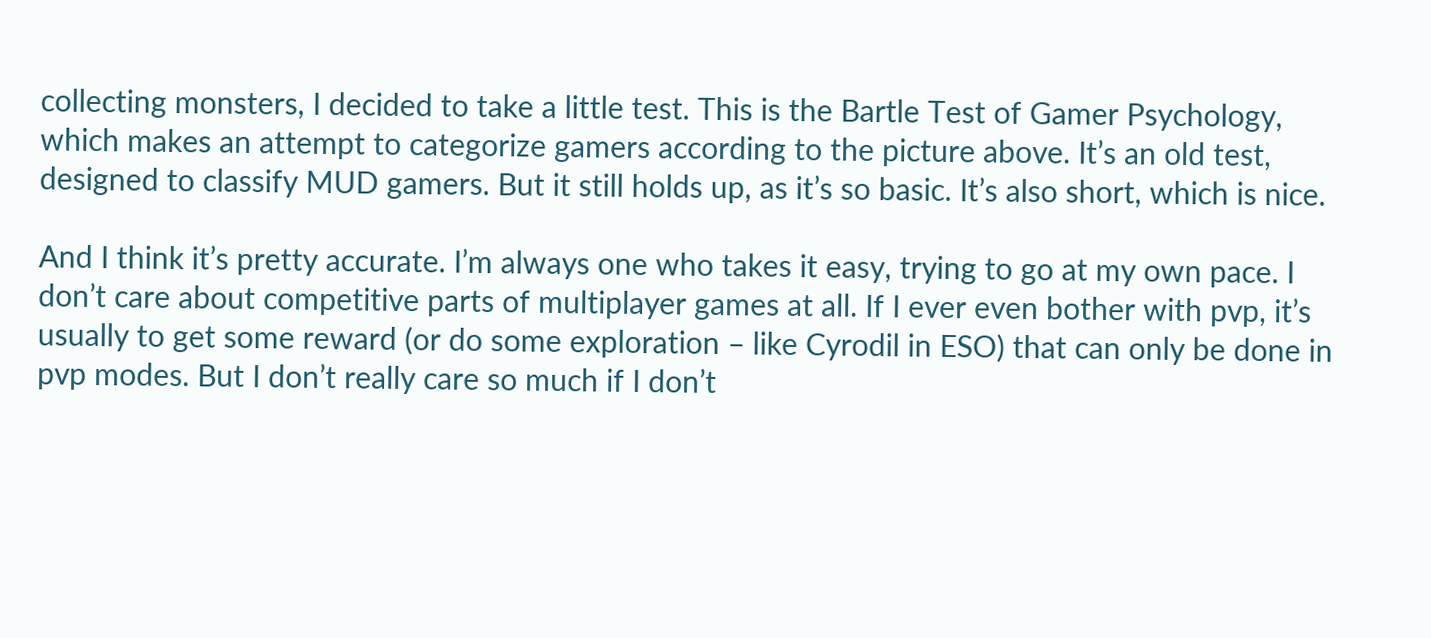collecting monsters, I decided to take a little test. This is the Bartle Test of Gamer Psychology, which makes an attempt to categorize gamers according to the picture above. It’s an old test, designed to classify MUD gamers. But it still holds up, as it’s so basic. It’s also short, which is nice.

And I think it’s pretty accurate. I’m always one who takes it easy, trying to go at my own pace. I don’t care about competitive parts of multiplayer games at all. If I ever even bother with pvp, it’s usually to get some reward (or do some exploration – like Cyrodil in ESO) that can only be done in pvp modes. But I don’t really care so much if I don’t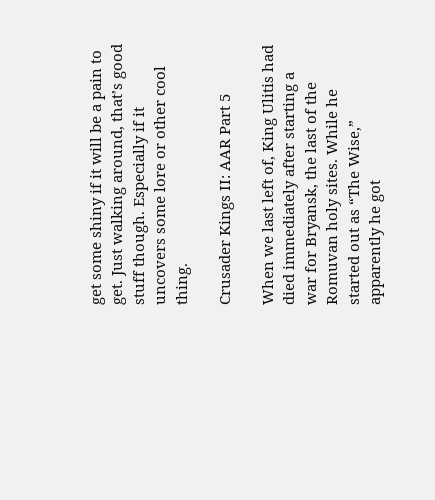get some shiny if it will be a pain to get. Just walking around, that’s good stuff though. Especially if it uncovers some lore or other cool thing.

Crusader Kings II: AAR Part 5

When we last left of, King Ulitis had died immediately after starting a war for Bryansk, the last of the Romuvan holy sites. While he started out as “The Wise,” apparently he got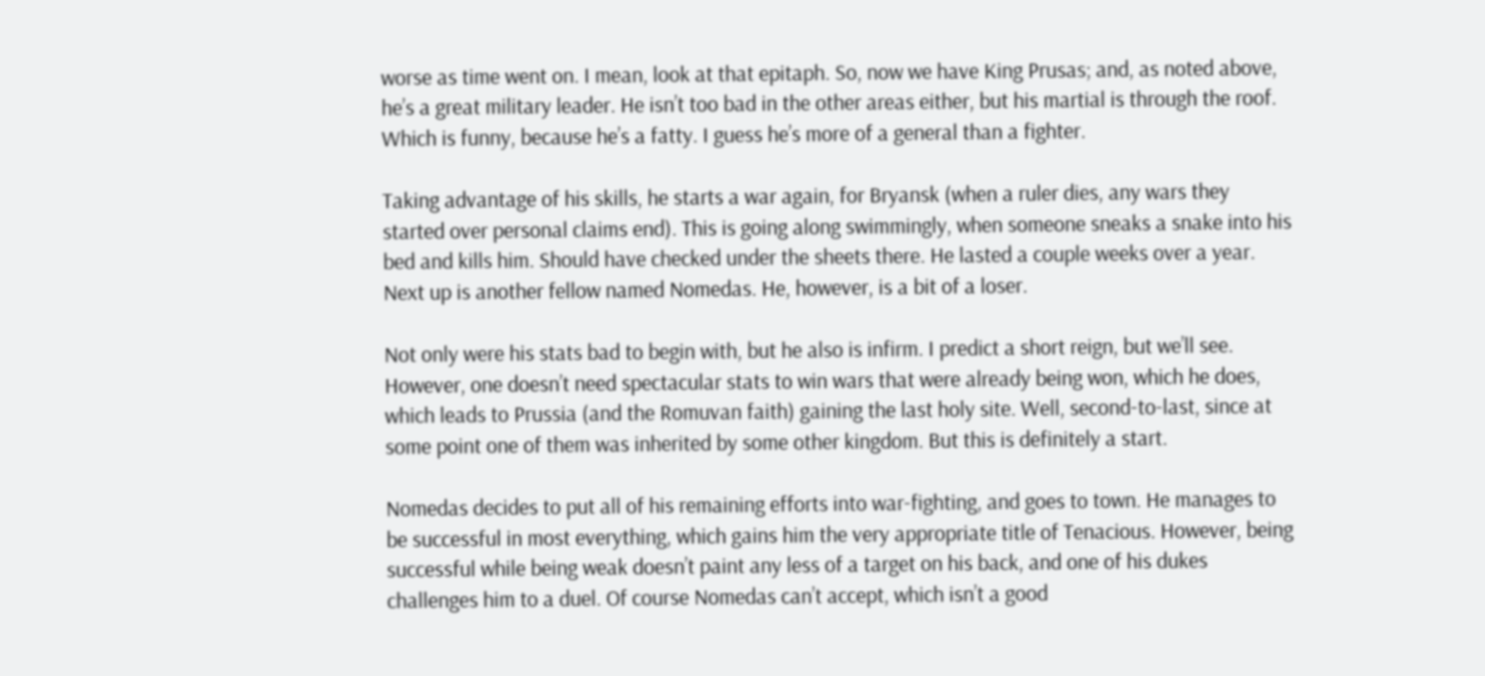worse as time went on. I mean, look at that epitaph. So, now we have King Prusas; and, as noted above, he’s a great military leader. He isn’t too bad in the other areas either, but his martial is through the roof. Which is funny, because he’s a fatty. I guess he’s more of a general than a fighter.

Taking advantage of his skills, he starts a war again, for Bryansk (when a ruler dies, any wars they started over personal claims end). This is going along swimmingly, when someone sneaks a snake into his bed and kills him. Should have checked under the sheets there. He lasted a couple weeks over a year. Next up is another fellow named Nomedas. He, however, is a bit of a loser.

Not only were his stats bad to begin with, but he also is infirm. I predict a short reign, but we’ll see. However, one doesn’t need spectacular stats to win wars that were already being won, which he does, which leads to Prussia (and the Romuvan faith) gaining the last holy site. Well, second-to-last, since at some point one of them was inherited by some other kingdom. But this is definitely a start.

Nomedas decides to put all of his remaining efforts into war-fighting, and goes to town. He manages to be successful in most everything, which gains him the very appropriate title of Tenacious. However, being successful while being weak doesn’t paint any less of a target on his back, and one of his dukes challenges him to a duel. Of course Nomedas can’t accept, which isn’t a good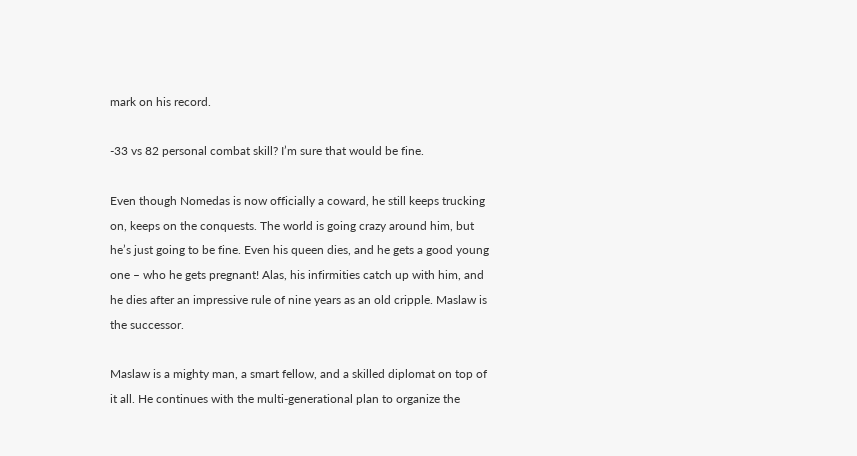mark on his record.

-33 vs 82 personal combat skill? I’m sure that would be fine.

Even though Nomedas is now officially a coward, he still keeps trucking on, keeps on the conquests. The world is going crazy around him, but he’s just going to be fine. Even his queen dies, and he gets a good young one – who he gets pregnant! Alas, his infirmities catch up with him, and he dies after an impressive rule of nine years as an old cripple. Maslaw is the successor.

Maslaw is a mighty man, a smart fellow, and a skilled diplomat on top of it all. He continues with the multi-generational plan to organize the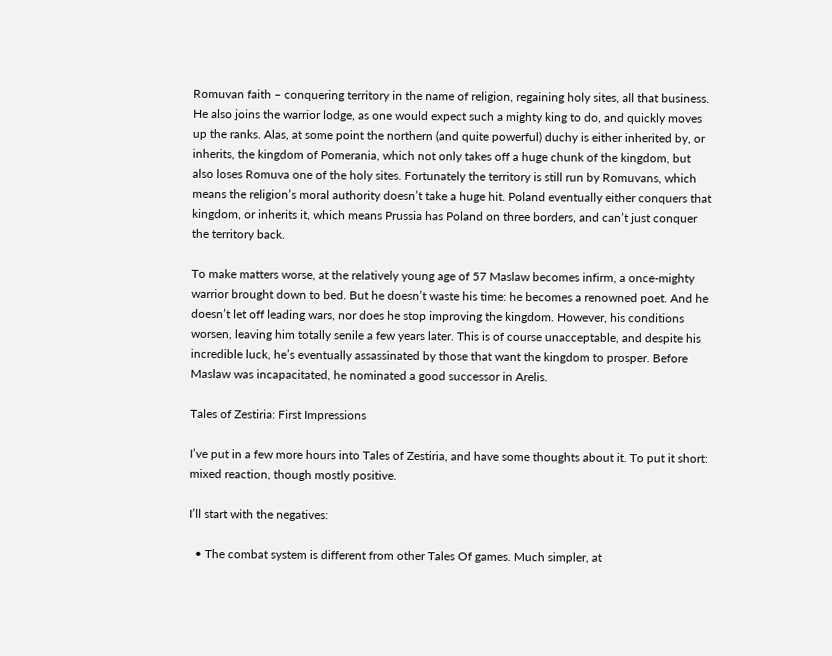Romuvan faith – conquering territory in the name of religion, regaining holy sites, all that business. He also joins the warrior lodge, as one would expect such a mighty king to do, and quickly moves up the ranks. Alas, at some point the northern (and quite powerful) duchy is either inherited by, or inherits, the kingdom of Pomerania, which not only takes off a huge chunk of the kingdom, but also loses Romuva one of the holy sites. Fortunately the territory is still run by Romuvans, which means the religion’s moral authority doesn’t take a huge hit. Poland eventually either conquers that kingdom, or inherits it, which means Prussia has Poland on three borders, and can’t just conquer the territory back.

To make matters worse, at the relatively young age of 57 Maslaw becomes infirm, a once-mighty warrior brought down to bed. But he doesn’t waste his time: he becomes a renowned poet. And he doesn’t let off leading wars, nor does he stop improving the kingdom. However, his conditions worsen, leaving him totally senile a few years later. This is of course unacceptable, and despite his incredible luck, he’s eventually assassinated by those that want the kingdom to prosper. Before Maslaw was incapacitated, he nominated a good successor in Arelis.

Tales of Zestiria: First Impressions

I’ve put in a few more hours into Tales of Zestiria, and have some thoughts about it. To put it short: mixed reaction, though mostly positive.

I’ll start with the negatives:

  • The combat system is different from other Tales Of games. Much simpler, at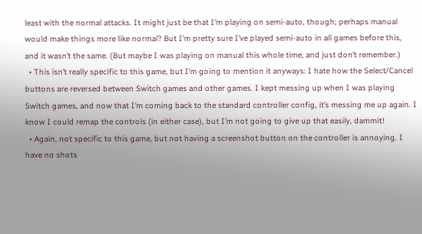least with the normal attacks. It might just be that I’m playing on semi-auto, though; perhaps manual would make things more like normal? But I’m pretty sure I’ve played semi-auto in all games before this, and it wasn’t the same. (But maybe I was playing on manual this whole time, and just don’t remember.)
  • This isn’t really specific to this game, but I’m going to mention it anyways: I hate how the Select/Cancel buttons are reversed between Switch games and other games. I kept messing up when I was playing Switch games, and now that I’m coming back to the standard controller config, it’s messing me up again. I know I could remap the controls (in either case), but I’m not going to give up that easily, dammit!
  • Again, not specific to this game, but not having a screenshot button on the controller is annoying. I have no shots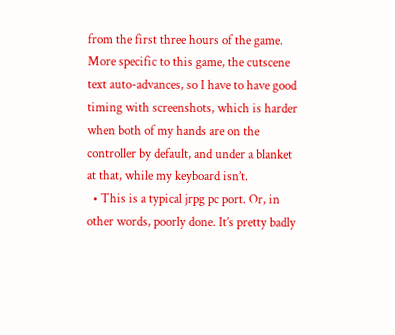from the first three hours of the game. More specific to this game, the cutscene text auto-advances, so I have to have good timing with screenshots, which is harder when both of my hands are on the controller by default, and under a blanket at that, while my keyboard isn’t.
  • This is a typical jrpg pc port. Or, in other words, poorly done. It’s pretty badly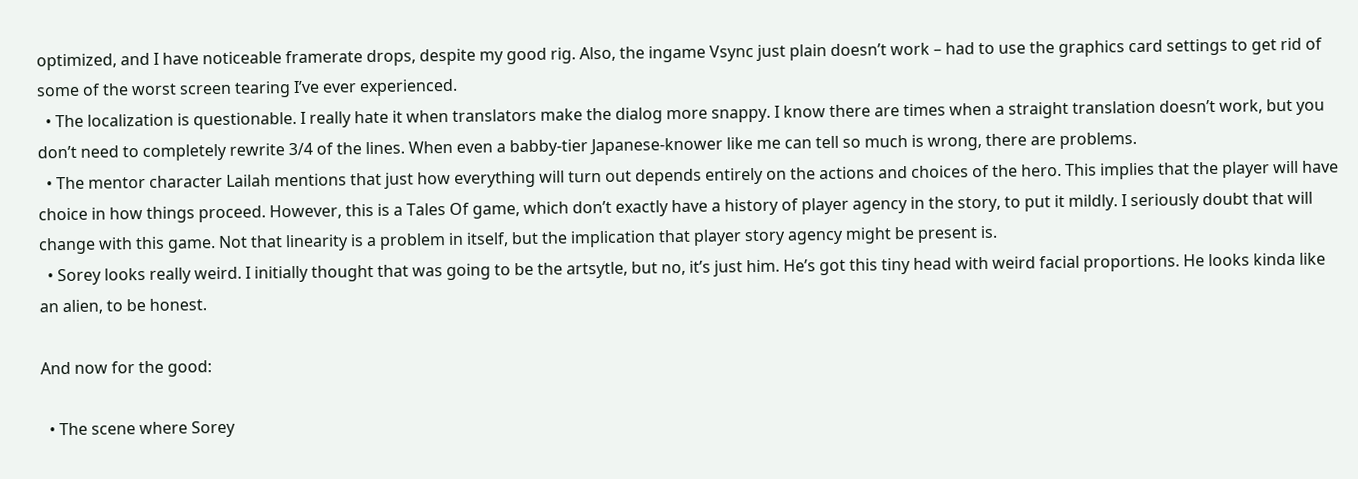optimized, and I have noticeable framerate drops, despite my good rig. Also, the ingame Vsync just plain doesn’t work – had to use the graphics card settings to get rid of some of the worst screen tearing I’ve ever experienced.
  • The localization is questionable. I really hate it when translators make the dialog more snappy. I know there are times when a straight translation doesn’t work, but you don’t need to completely rewrite 3/4 of the lines. When even a babby-tier Japanese-knower like me can tell so much is wrong, there are problems.
  • The mentor character Lailah mentions that just how everything will turn out depends entirely on the actions and choices of the hero. This implies that the player will have choice in how things proceed. However, this is a Tales Of game, which don’t exactly have a history of player agency in the story, to put it mildly. I seriously doubt that will change with this game. Not that linearity is a problem in itself, but the implication that player story agency might be present is.
  • Sorey looks really weird. I initially thought that was going to be the artsytle, but no, it’s just him. He’s got this tiny head with weird facial proportions. He looks kinda like an alien, to be honest.

And now for the good:

  • The scene where Sorey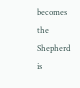becomes the Shepherd is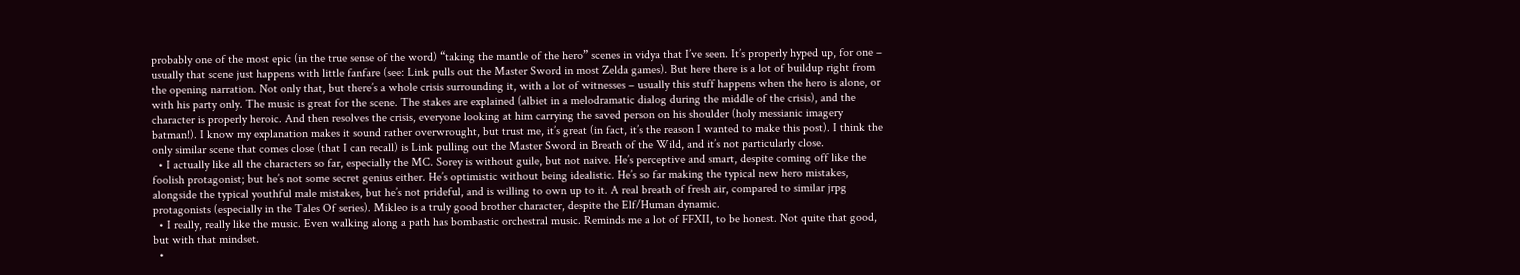probably one of the most epic (in the true sense of the word) “taking the mantle of the hero” scenes in vidya that I’ve seen. It’s properly hyped up, for one – usually that scene just happens with little fanfare (see: Link pulls out the Master Sword in most Zelda games). But here there is a lot of buildup right from the opening narration. Not only that, but there’s a whole crisis surrounding it, with a lot of witnesses – usually this stuff happens when the hero is alone, or with his party only. The music is great for the scene. The stakes are explained (albiet in a melodramatic dialog during the middle of the crisis), and the character is properly heroic. And then resolves the crisis, everyone looking at him carrying the saved person on his shoulder (holy messianic imagery batman!). I know my explanation makes it sound rather overwrought, but trust me, it’s great (in fact, it’s the reason I wanted to make this post). I think the only similar scene that comes close (that I can recall) is Link pulling out the Master Sword in Breath of the Wild, and it’s not particularly close.
  • I actually like all the characters so far, especially the MC. Sorey is without guile, but not naive. He’s perceptive and smart, despite coming off like the foolish protagonist; but he’s not some secret genius either. He’s optimistic without being idealistic. He’s so far making the typical new hero mistakes, alongside the typical youthful male mistakes, but he’s not prideful, and is willing to own up to it. A real breath of fresh air, compared to similar jrpg protagonists (especially in the Tales Of series). Mikleo is a truly good brother character, despite the Elf/Human dynamic.
  • I really, really like the music. Even walking along a path has bombastic orchestral music. Reminds me a lot of FFXII, to be honest. Not quite that good, but with that mindset.
  •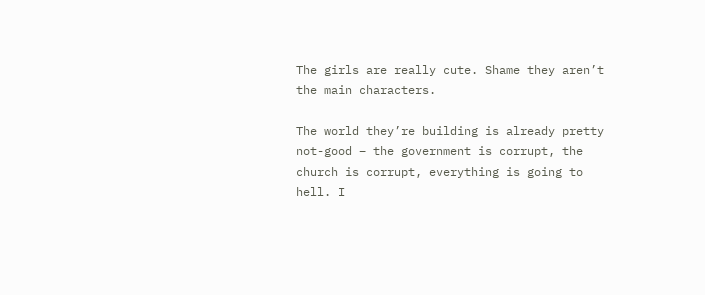The girls are really cute. Shame they aren’t the main characters.

The world they’re building is already pretty not-good – the government is corrupt, the church is corrupt, everything is going to hell. I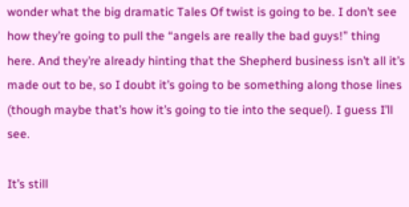wonder what the big dramatic Tales Of twist is going to be. I don’t see how they’re going to pull the “angels are really the bad guys!” thing here. And they’re already hinting that the Shepherd business isn’t all it’s made out to be, so I doubt it’s going to be something along those lines (though maybe that’s how it’s going to tie into the sequel). I guess I’ll see.

It’s still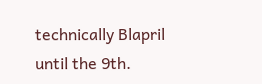technically Blapril until the 9th.